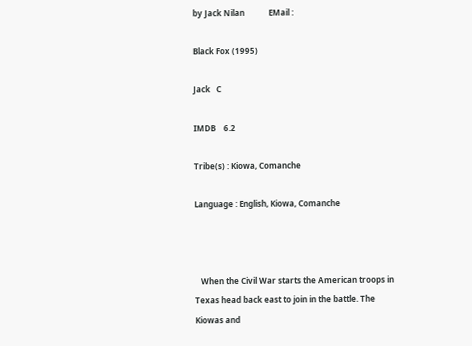by Jack Nilan            EMail :

Black Fox (1995)

Jack   C

IMDB    6.2

Tribe(s) : Kiowa, Comanche

Language : English, Kiowa, Comanche



   When the Civil War starts the American troops in Texas head back east to join in the battle. The Kiowas and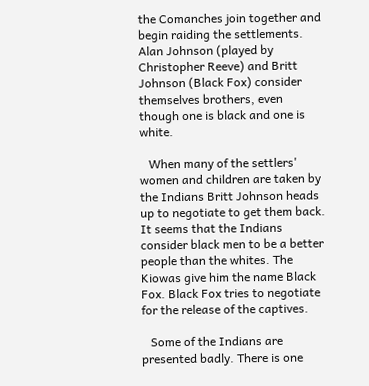the Comanches join together and begin raiding the settlements. Alan Johnson (played by Christopher Reeve) and Britt Johnson (Black Fox) consider themselves brothers, even though one is black and one is white.

   When many of the settlers' women and children are taken by the Indians Britt Johnson heads up to negotiate to get them back. It seems that the Indians consider black men to be a better people than the whites. The Kiowas give him the name Black Fox. Black Fox tries to negotiate for the release of the captives.

   Some of the Indians are presented badly. There is one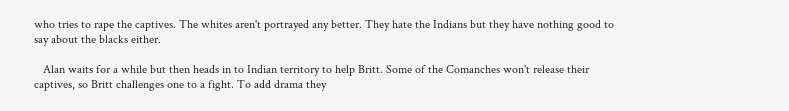who tries to rape the captives. The whites aren't portrayed any better. They hate the Indians but they have nothing good to say about the blacks either.

   Alan waits for a while but then heads in to Indian territory to help Britt. Some of the Comanches won't release their captives, so Britt challenges one to a fight. To add drama they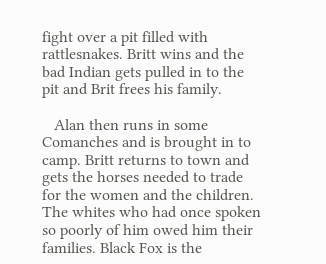fight over a pit filled with rattlesnakes. Britt wins and the bad Indian gets pulled in to the pit and Brit frees his family.

   Alan then runs in some Comanches and is brought in to camp. Britt returns to town and gets the horses needed to trade for the women and the children. The whites who had once spoken so poorly of him owed him their families. Black Fox is the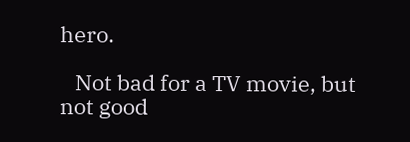hero.

   Not bad for a TV movie, but not good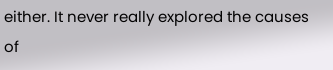either. It never really explored the causes of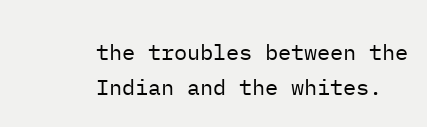the troubles between the Indian and the whites.